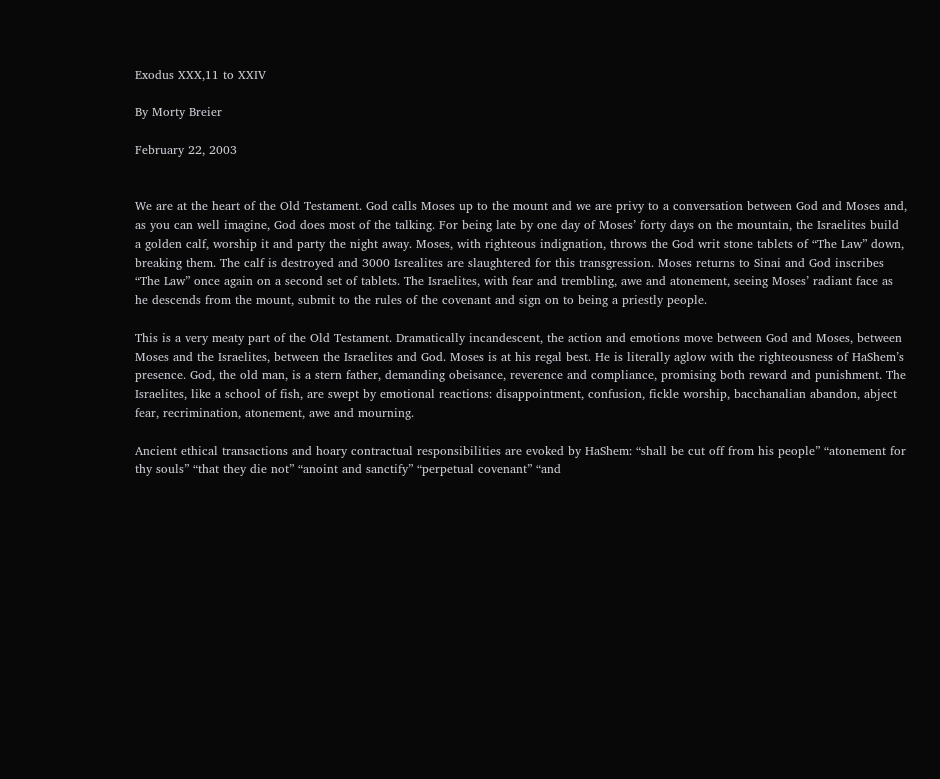Exodus XXX,11 to XXIV

By Morty Breier

February 22, 2003


We are at the heart of the Old Testament. God calls Moses up to the mount and we are privy to a conversation between God and Moses and, as you can well imagine, God does most of the talking. For being late by one day of Moses’ forty days on the mountain, the Israelites build a golden calf, worship it and party the night away. Moses, with righteous indignation, throws the God writ stone tablets of “The Law” down, breaking them. The calf is destroyed and 3000 Isrealites are slaughtered for this transgression. Moses returns to Sinai and God inscribes “The Law” once again on a second set of tablets. The Israelites, with fear and trembling, awe and atonement, seeing Moses’ radiant face as he descends from the mount, submit to the rules of the covenant and sign on to being a priestly people.

This is a very meaty part of the Old Testament. Dramatically incandescent, the action and emotions move between God and Moses, between Moses and the Israelites, between the Israelites and God. Moses is at his regal best. He is literally aglow with the righteousness of HaShem’s presence. God, the old man, is a stern father, demanding obeisance, reverence and compliance, promising both reward and punishment. The Israelites, like a school of fish, are swept by emotional reactions: disappointment, confusion, fickle worship, bacchanalian abandon, abject fear, recrimination, atonement, awe and mourning.

Ancient ethical transactions and hoary contractual responsibilities are evoked by HaShem: “shall be cut off from his people” “atonement for thy souls” “that they die not” “anoint and sanctify” “perpetual covenant” “and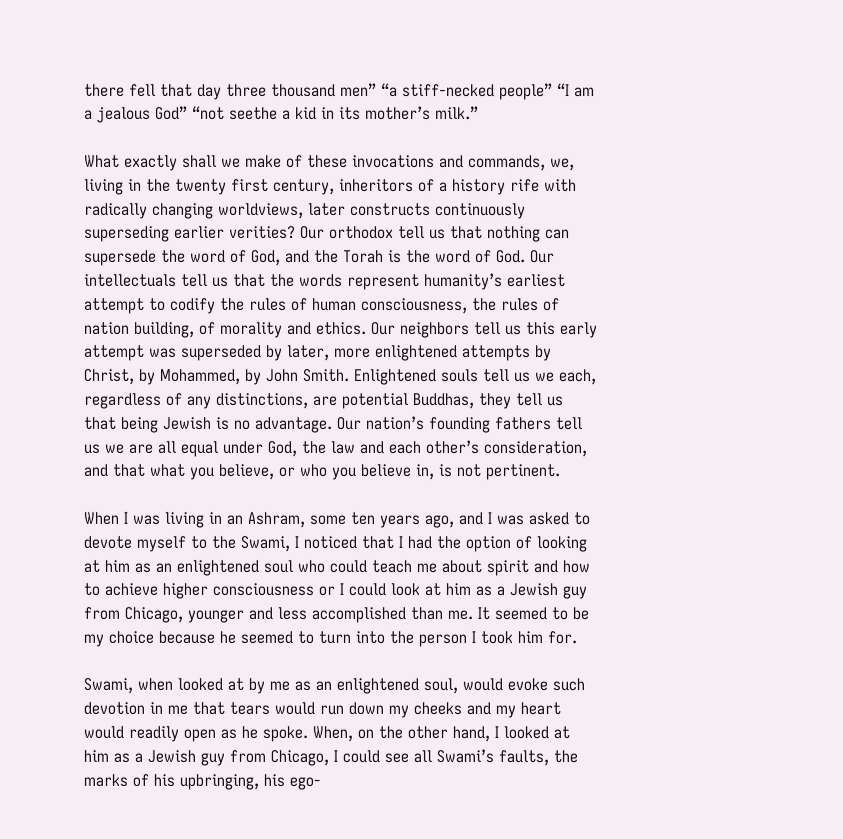there fell that day three thousand men” “a stiff-necked people” “I am a jealous God” “not seethe a kid in its mother’s milk.”

What exactly shall we make of these invocations and commands, we, living in the twenty first century, inheritors of a history rife with radically changing worldviews, later constructs continuously superseding earlier verities? Our orthodox tell us that nothing can supersede the word of God, and the Torah is the word of God. Our intellectuals tell us that the words represent humanity’s earliest attempt to codify the rules of human consciousness, the rules of nation building, of morality and ethics. Our neighbors tell us this early attempt was superseded by later, more enlightened attempts by Christ, by Mohammed, by John Smith. Enlightened souls tell us we each, regardless of any distinctions, are potential Buddhas, they tell us that being Jewish is no advantage. Our nation’s founding fathers tell us we are all equal under God, the law and each other’s consideration, and that what you believe, or who you believe in, is not pertinent.

When I was living in an Ashram, some ten years ago, and I was asked to devote myself to the Swami, I noticed that I had the option of looking at him as an enlightened soul who could teach me about spirit and how to achieve higher consciousness or I could look at him as a Jewish guy from Chicago, younger and less accomplished than me. It seemed to be my choice because he seemed to turn into the person I took him for.

Swami, when looked at by me as an enlightened soul, would evoke such devotion in me that tears would run down my cheeks and my heart would readily open as he spoke. When, on the other hand, I looked at him as a Jewish guy from Chicago, I could see all Swami’s faults, the marks of his upbringing, his ego-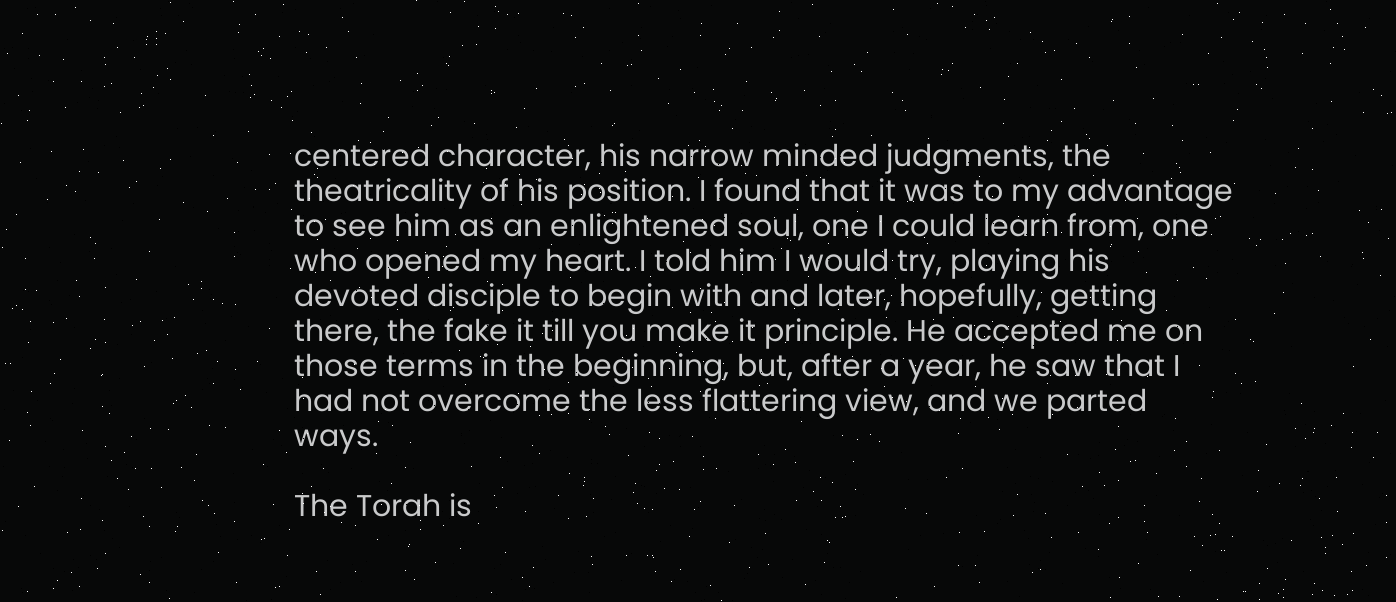centered character, his narrow minded judgments, the theatricality of his position. I found that it was to my advantage to see him as an enlightened soul, one I could learn from, one who opened my heart. I told him I would try, playing his devoted disciple to begin with and later, hopefully, getting there, the fake it till you make it principle. He accepted me on those terms in the beginning, but, after a year, he saw that I had not overcome the less flattering view, and we parted ways.

The Torah is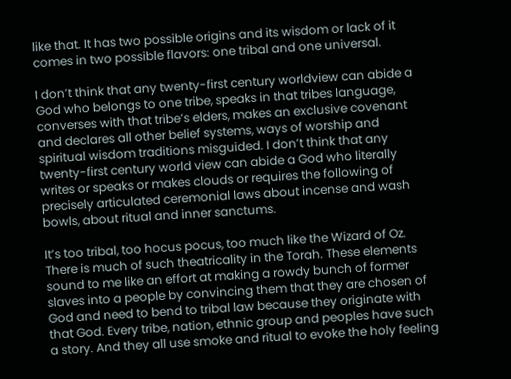like that. It has two possible origins and its wisdom or lack of it comes in two possible flavors: one tribal and one universal.

I don’t think that any twenty-first century worldview can abide a God who belongs to one tribe, speaks in that tribes language, converses with that tribe’s elders, makes an exclusive covenant and declares all other belief systems, ways of worship and spiritual wisdom traditions misguided. I don’t think that any twenty-first century world view can abide a God who literally writes or speaks or makes clouds or requires the following of precisely articulated ceremonial laws about incense and wash bowls, about ritual and inner sanctums.

It’s too tribal, too hocus pocus, too much like the Wizard of Oz. There is much of such theatricality in the Torah. These elements sound to me like an effort at making a rowdy bunch of former slaves into a people by convincing them that they are chosen of God and need to bend to tribal law because they originate with that God. Every tribe, nation, ethnic group and peoples have such a story. And they all use smoke and ritual to evoke the holy feeling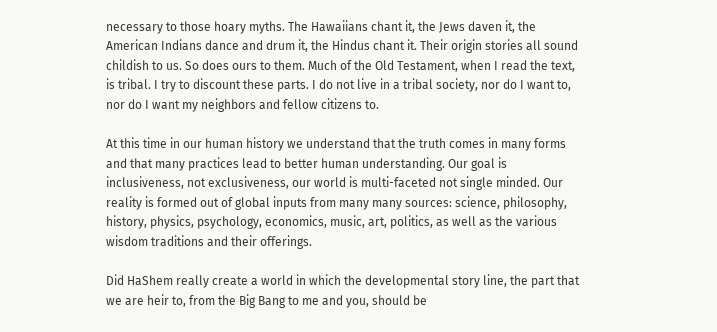necessary to those hoary myths. The Hawaiians chant it, the Jews daven it, the American Indians dance and drum it, the Hindus chant it. Their origin stories all sound childish to us. So does ours to them. Much of the Old Testament, when I read the text, is tribal. I try to discount these parts. I do not live in a tribal society, nor do I want to, nor do I want my neighbors and fellow citizens to.

At this time in our human history we understand that the truth comes in many forms and that many practices lead to better human understanding. Our goal is inclusiveness, not exclusiveness, our world is multi-faceted not single minded. Our reality is formed out of global inputs from many many sources: science, philosophy, history, physics, psychology, economics, music, art, politics, as well as the various wisdom traditions and their offerings.

Did HaShem really create a world in which the developmental story line, the part that we are heir to, from the Big Bang to me and you, should be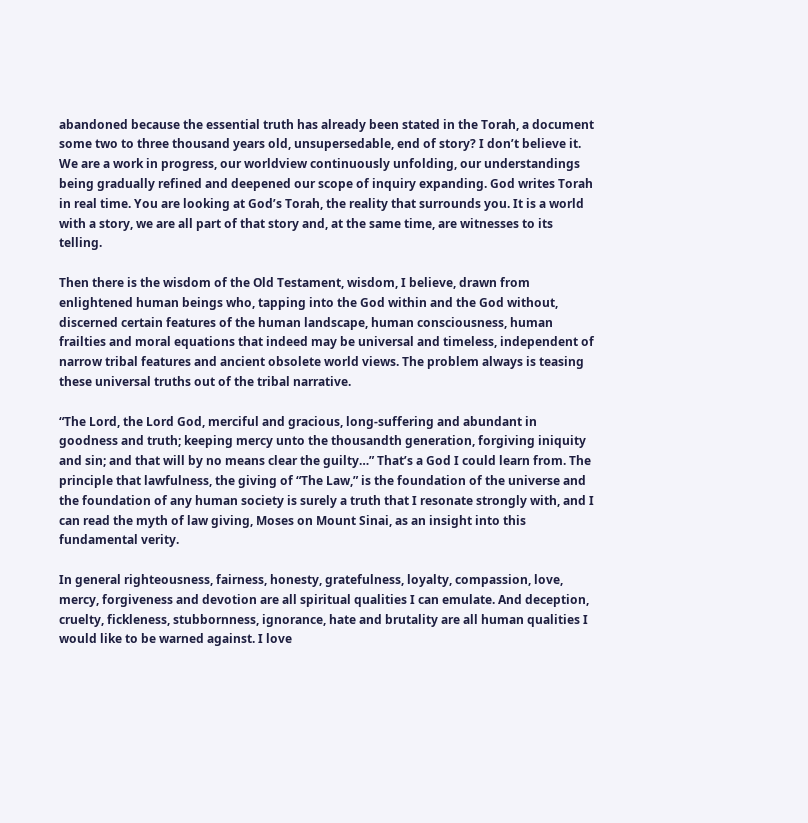abandoned because the essential truth has already been stated in the Torah, a document some two to three thousand years old, unsupersedable, end of story? I don’t believe it. We are a work in progress, our worldview continuously unfolding, our understandings being gradually refined and deepened our scope of inquiry expanding. God writes Torah in real time. You are looking at God’s Torah, the reality that surrounds you. It is a world with a story, we are all part of that story and, at the same time, are witnesses to its telling.

Then there is the wisdom of the Old Testament, wisdom, I believe, drawn from enlightened human beings who, tapping into the God within and the God without, discerned certain features of the human landscape, human consciousness, human frailties and moral equations that indeed may be universal and timeless, independent of narrow tribal features and ancient obsolete world views. The problem always is teasing these universal truths out of the tribal narrative.

“The Lord, the Lord God, merciful and gracious, long-suffering and abundant in goodness and truth; keeping mercy unto the thousandth generation, forgiving iniquity and sin; and that will by no means clear the guilty…” That’s a God I could learn from. The principle that lawfulness, the giving of “The Law,” is the foundation of the universe and the foundation of any human society is surely a truth that I resonate strongly with, and I can read the myth of law giving, Moses on Mount Sinai, as an insight into this fundamental verity.

In general righteousness, fairness, honesty, gratefulness, loyalty, compassion, love, mercy, forgiveness and devotion are all spiritual qualities I can emulate. And deception, cruelty, fickleness, stubbornness, ignorance, hate and brutality are all human qualities I would like to be warned against. I love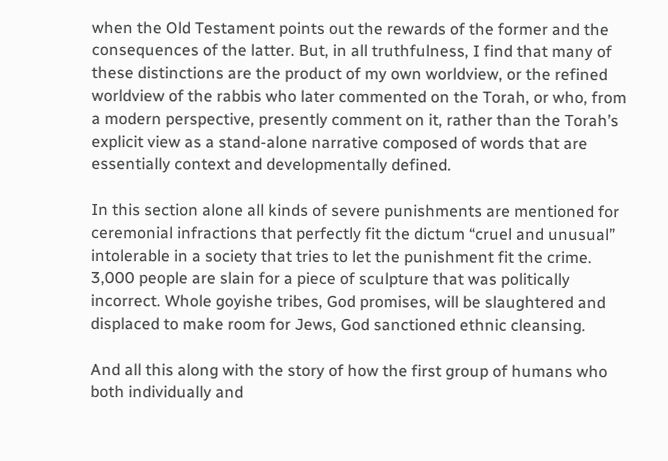when the Old Testament points out the rewards of the former and the consequences of the latter. But, in all truthfulness, I find that many of these distinctions are the product of my own worldview, or the refined worldview of the rabbis who later commented on the Torah, or who, from a modern perspective, presently comment on it, rather than the Torah’s explicit view as a stand-alone narrative composed of words that are essentially context and developmentally defined.

In this section alone all kinds of severe punishments are mentioned for ceremonial infractions that perfectly fit the dictum “cruel and unusual” intolerable in a society that tries to let the punishment fit the crime. 3,000 people are slain for a piece of sculpture that was politically incorrect. Whole goyishe tribes, God promises, will be slaughtered and displaced to make room for Jews, God sanctioned ethnic cleansing.

And all this along with the story of how the first group of humans who both individually and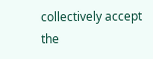collectively accept the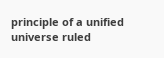principle of a unified universe ruled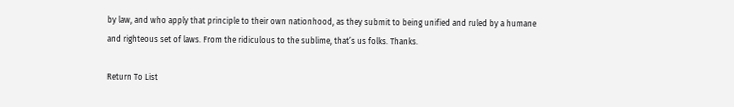by law, and who apply that principle to their own nationhood, as they submit to being unified and ruled by a humane and righteous set of laws. From the ridiculous to the sublime, that’s us folks. Thanks.

Return To List